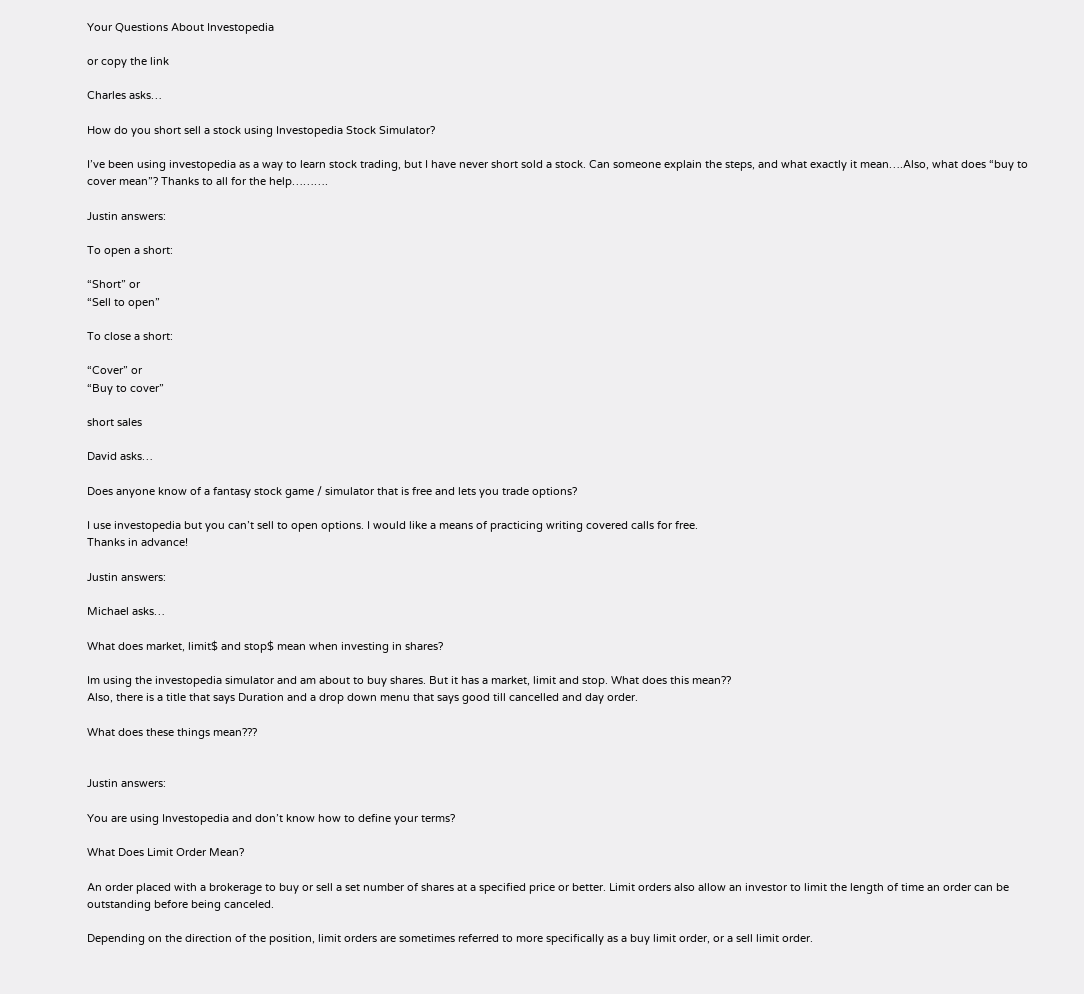Your Questions About Investopedia

or copy the link

Charles asks…

How do you short sell a stock using Investopedia Stock Simulator?

I’ve been using investopedia as a way to learn stock trading, but I have never short sold a stock. Can someone explain the steps, and what exactly it mean….Also, what does “buy to cover mean”? Thanks to all for the help……….

Justin answers:

To open a short:

“Short” or
“Sell to open”

To close a short:

“Cover” or
“Buy to cover”

short sales

David asks…

Does anyone know of a fantasy stock game / simulator that is free and lets you trade options?

I use investopedia but you can’t sell to open options. I would like a means of practicing writing covered calls for free.
Thanks in advance!

Justin answers:

Michael asks…

What does market, limit$ and stop$ mean when investing in shares?

Im using the investopedia simulator and am about to buy shares. But it has a market, limit and stop. What does this mean??
Also, there is a title that says Duration and a drop down menu that says good till cancelled and day order.

What does these things mean???


Justin answers:

You are using Investopedia and don’t know how to define your terms?

What Does Limit Order Mean?

An order placed with a brokerage to buy or sell a set number of shares at a specified price or better. Limit orders also allow an investor to limit the length of time an order can be outstanding before being canceled.

Depending on the direction of the position, limit orders are sometimes referred to more specifically as a buy limit order, or a sell limit order.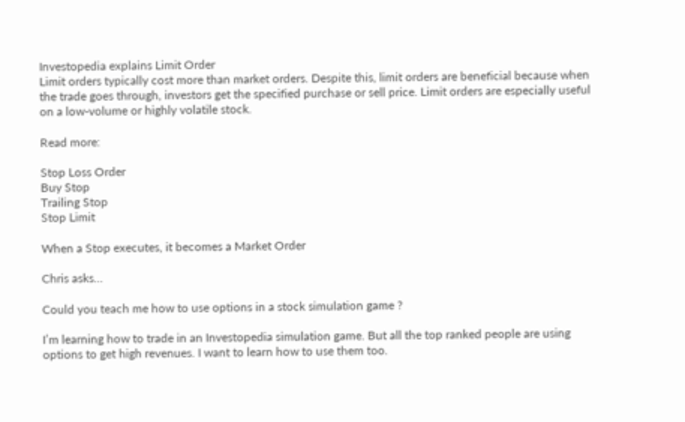Investopedia explains Limit Order
Limit orders typically cost more than market orders. Despite this, limit orders are beneficial because when the trade goes through, investors get the specified purchase or sell price. Limit orders are especially useful on a low-volume or highly volatile stock.

Read more:

Stop Loss Order
Buy Stop
Trailing Stop
Stop Limit

When a Stop executes, it becomes a Market Order

Chris asks…

Could you teach me how to use options in a stock simulation game ?

I’m learning how to trade in an Investopedia simulation game. But all the top ranked people are using options to get high revenues. I want to learn how to use them too.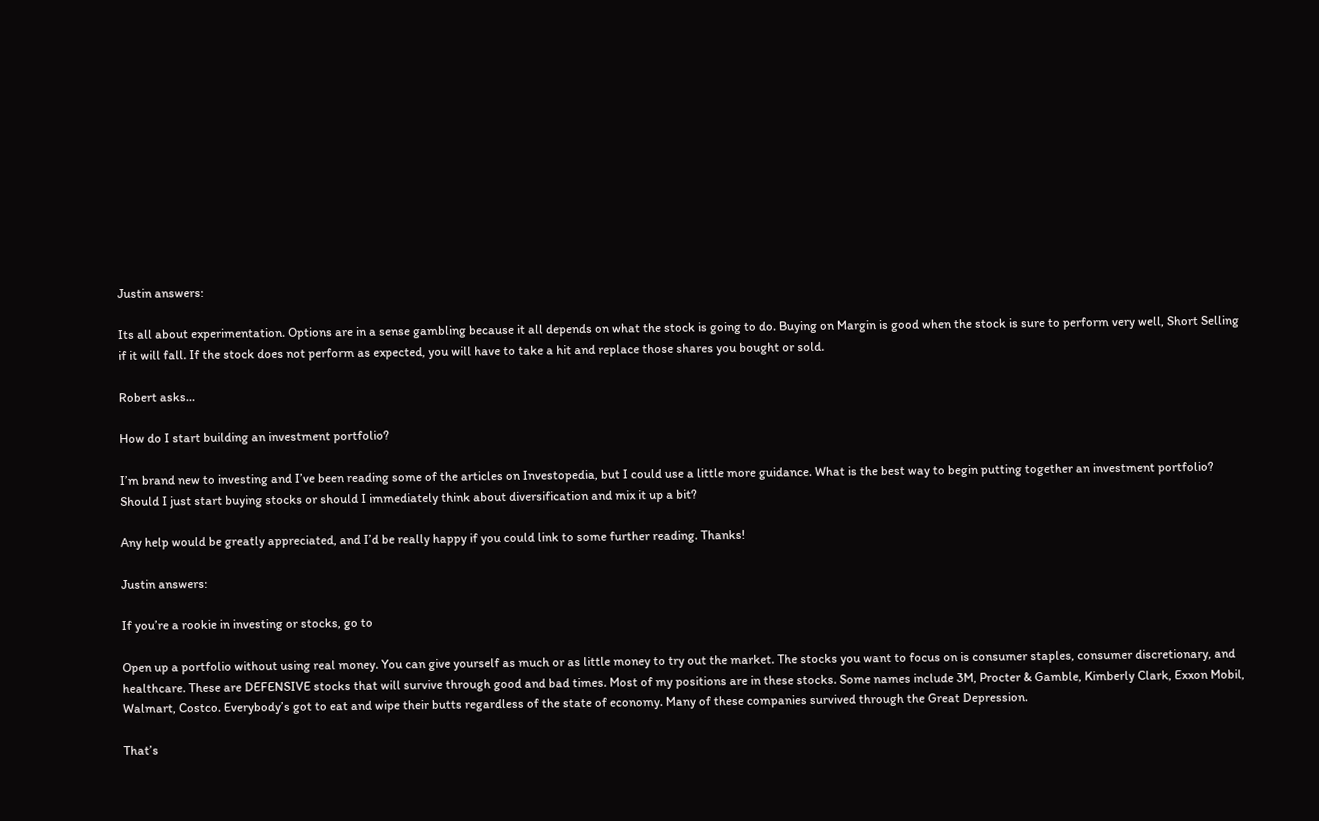Justin answers:

Its all about experimentation. Options are in a sense gambling because it all depends on what the stock is going to do. Buying on Margin is good when the stock is sure to perform very well, Short Selling if it will fall. If the stock does not perform as expected, you will have to take a hit and replace those shares you bought or sold.

Robert asks…

How do I start building an investment portfolio?

I’m brand new to investing and I’ve been reading some of the articles on Investopedia, but I could use a little more guidance. What is the best way to begin putting together an investment portfolio? Should I just start buying stocks or should I immediately think about diversification and mix it up a bit?

Any help would be greatly appreciated, and I’d be really happy if you could link to some further reading. Thanks!

Justin answers:

If you’re a rookie in investing or stocks, go to

Open up a portfolio without using real money. You can give yourself as much or as little money to try out the market. The stocks you want to focus on is consumer staples, consumer discretionary, and healthcare. These are DEFENSIVE stocks that will survive through good and bad times. Most of my positions are in these stocks. Some names include 3M, Procter & Gamble, Kimberly Clark, Exxon Mobil, Walmart, Costco. Everybody’s got to eat and wipe their butts regardless of the state of economy. Many of these companies survived through the Great Depression.

That’s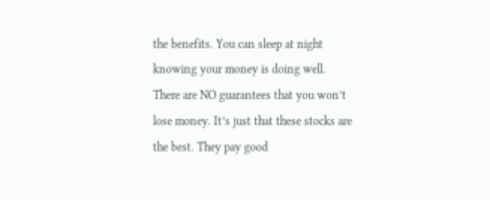the benefits. You can sleep at night knowing your money is doing well. There are NO guarantees that you won’t lose money. It’s just that these stocks are the best. They pay good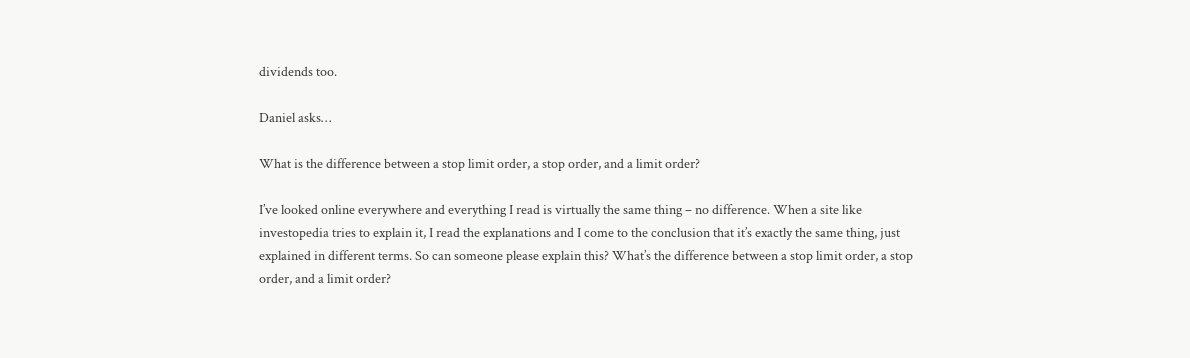dividends too.

Daniel asks…

What is the difference between a stop limit order, a stop order, and a limit order?

I’ve looked online everywhere and everything I read is virtually the same thing – no difference. When a site like investopedia tries to explain it, I read the explanations and I come to the conclusion that it’s exactly the same thing, just explained in different terms. So can someone please explain this? What’s the difference between a stop limit order, a stop order, and a limit order?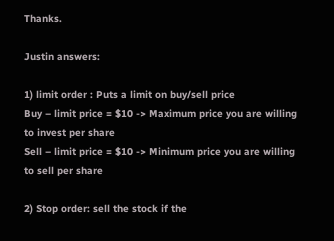Thanks.

Justin answers:

1) limit order : Puts a limit on buy/sell price
Buy – limit price = $10 -> Maximum price you are willing to invest per share
Sell – limit price = $10 -> Minimum price you are willing to sell per share

2) Stop order: sell the stock if the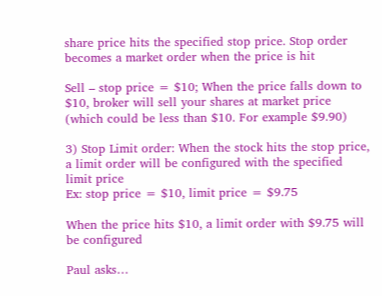share price hits the specified stop price. Stop order becomes a market order when the price is hit

Sell – stop price = $10; When the price falls down to $10, broker will sell your shares at market price (which could be less than $10. For example $9.90)

3) Stop Limit order: When the stock hits the stop price, a limit order will be configured with the specified limit price
Ex: stop price = $10, limit price = $9.75

When the price hits $10, a limit order with $9.75 will be configured

Paul asks…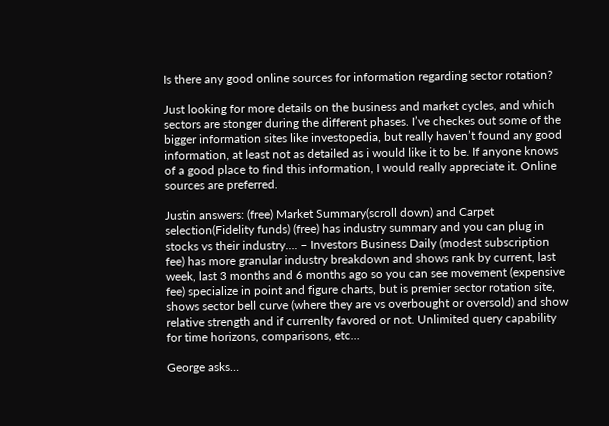Is there any good online sources for information regarding sector rotation?

Just looking for more details on the business and market cycles, and which sectors are stonger during the different phases. I’ve checkes out some of the bigger information sites like investopedia, but really haven’t found any good information, at least not as detailed as i would like it to be. If anyone knows of a good place to find this information, I would really appreciate it. Online sources are preferred.

Justin answers: (free) Market Summary(scroll down) and Carpet selection(Fidelity funds) (free) has industry summary and you can plug in stocks vs their industry…. – Investors Business Daily (modest subscription fee) has more granular industry breakdown and shows rank by current, last week, last 3 months and 6 months ago so you can see movement (expensive fee) specialize in point and figure charts, but is premier sector rotation site, shows sector bell curve (where they are vs overbought or oversold) and show relative strength and if currenlty favored or not. Unlimited query capability for time horizons, comparisons, etc…

George asks…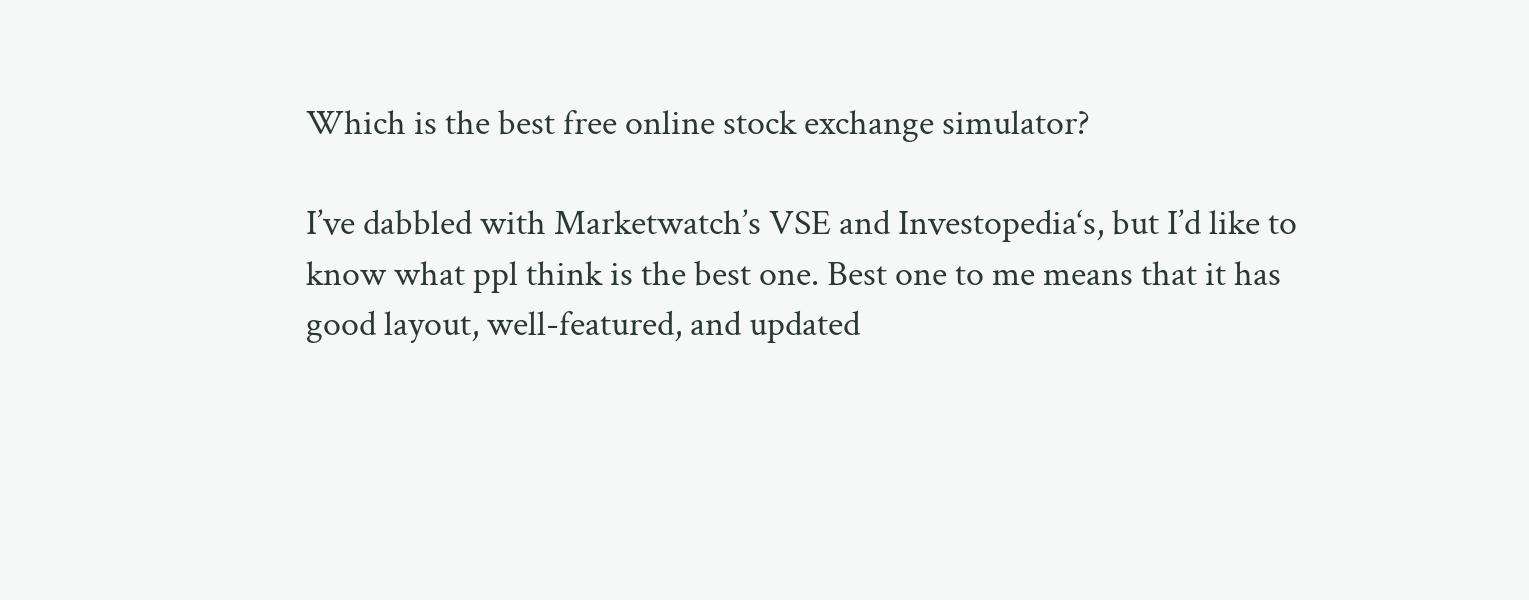Which is the best free online stock exchange simulator?

I’ve dabbled with Marketwatch’s VSE and Investopedia‘s, but I’d like to know what ppl think is the best one. Best one to me means that it has good layout, well-featured, and updated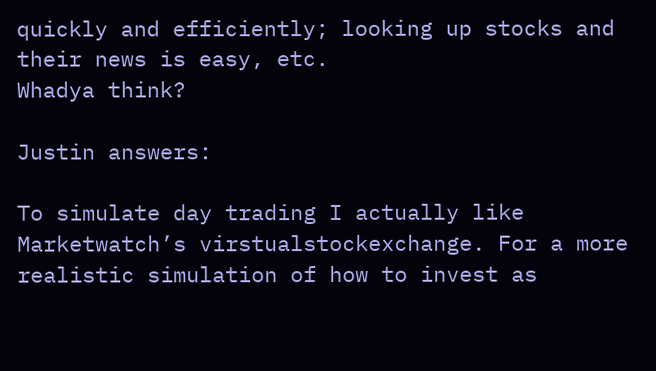quickly and efficiently; looking up stocks and their news is easy, etc.
Whadya think?

Justin answers:

To simulate day trading I actually like Marketwatch’s virstualstockexchange. For a more realistic simulation of how to invest as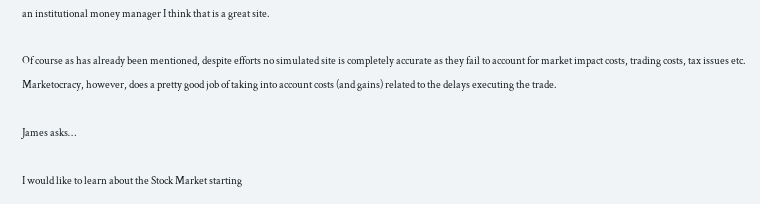an institutional money manager I think that is a great site.

Of course as has already been mentioned, despite efforts no simulated site is completely accurate as they fail to account for market impact costs, trading costs, tax issues etc. Marketocracy, however, does a pretty good job of taking into account costs (and gains) related to the delays executing the trade.

James asks…

I would like to learn about the Stock Market starting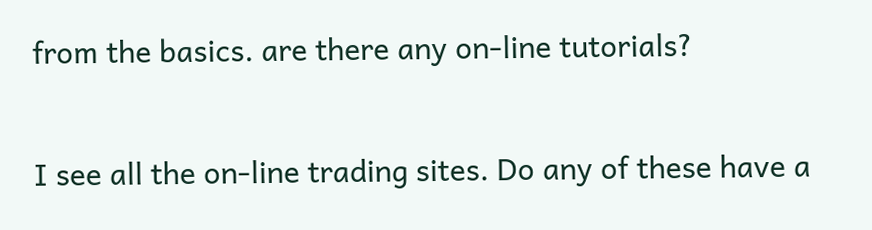from the basics. are there any on-line tutorials?

I see all the on-line trading sites. Do any of these have a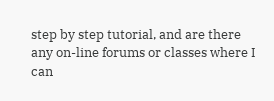step by step tutorial, and are there any on-line forums or classes where I can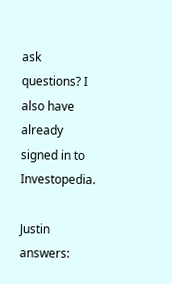ask questions? I also have already signed in to Investopedia.

Justin answers: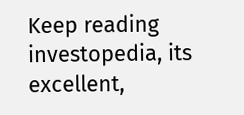Keep reading investopedia, its excellent,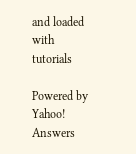and loaded with tutorials

Powered by Yahoo! Answers